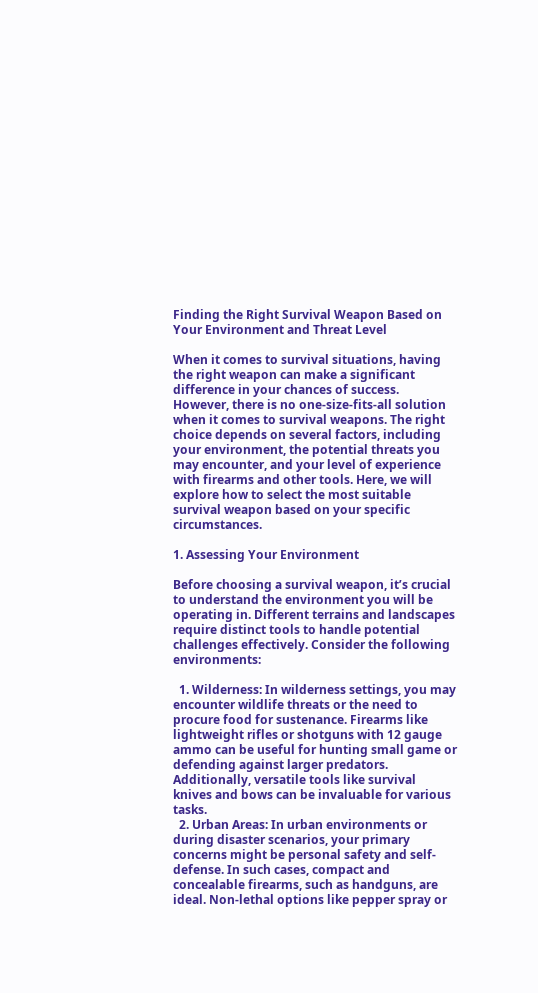Finding the Right Survival Weapon Based on Your Environment and Threat Level

When it comes to survival situations, having the right weapon can make a significant difference in your chances of success. However, there is no one-size-fits-all solution when it comes to survival weapons. The right choice depends on several factors, including your environment, the potential threats you may encounter, and your level of experience with firearms and other tools. Here, we will explore how to select the most suitable survival weapon based on your specific circumstances.

1. Assessing Your Environment

Before choosing a survival weapon, it’s crucial to understand the environment you will be operating in. Different terrains and landscapes require distinct tools to handle potential challenges effectively. Consider the following environments:

  1. Wilderness: In wilderness settings, you may encounter wildlife threats or the need to procure food for sustenance. Firearms like lightweight rifles or shotguns with 12 gauge ammo can be useful for hunting small game or defending against larger predators. Additionally, versatile tools like survival knives and bows can be invaluable for various tasks.
  2. Urban Areas: In urban environments or during disaster scenarios, your primary concerns might be personal safety and self-defense. In such cases, compact and concealable firearms, such as handguns, are ideal. Non-lethal options like pepper spray or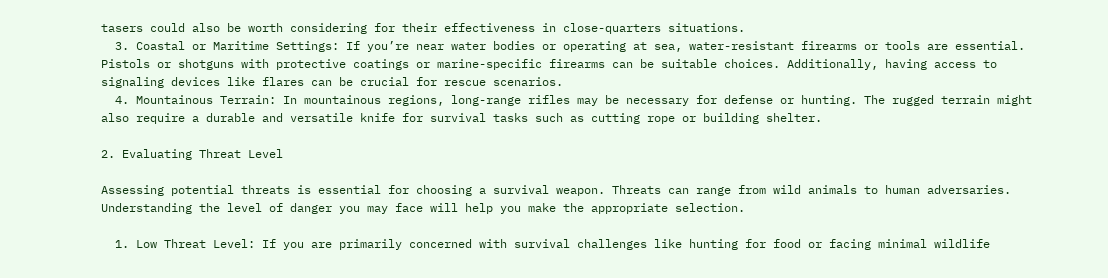tasers could also be worth considering for their effectiveness in close-quarters situations.
  3. Coastal or Maritime Settings: If you’re near water bodies or operating at sea, water-resistant firearms or tools are essential. Pistols or shotguns with protective coatings or marine-specific firearms can be suitable choices. Additionally, having access to signaling devices like flares can be crucial for rescue scenarios.
  4. Mountainous Terrain: In mountainous regions, long-range rifles may be necessary for defense or hunting. The rugged terrain might also require a durable and versatile knife for survival tasks such as cutting rope or building shelter.

2. Evaluating Threat Level

Assessing potential threats is essential for choosing a survival weapon. Threats can range from wild animals to human adversaries. Understanding the level of danger you may face will help you make the appropriate selection.

  1. Low Threat Level: If you are primarily concerned with survival challenges like hunting for food or facing minimal wildlife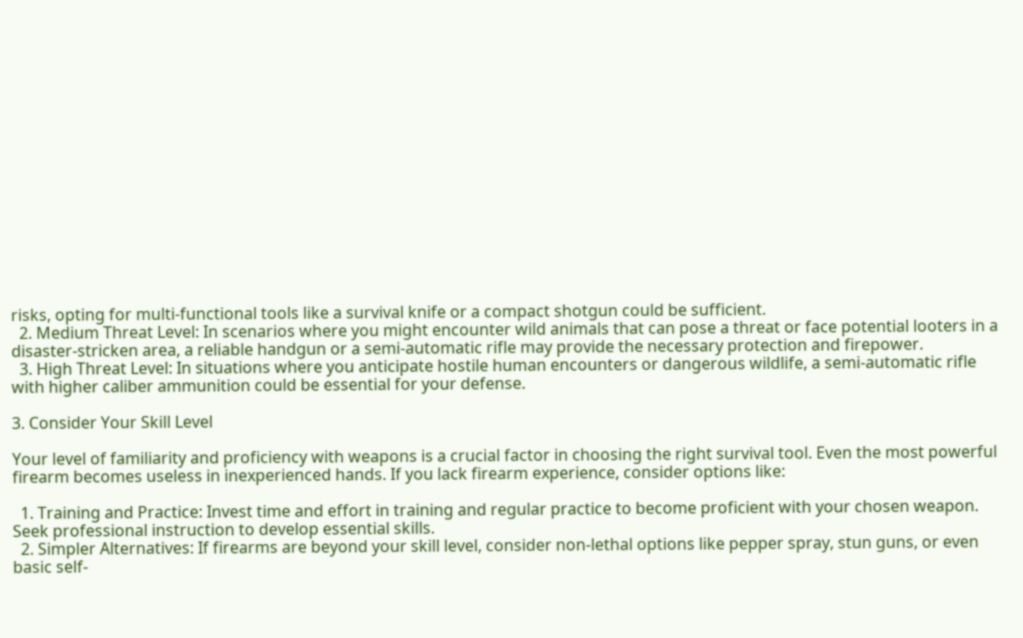risks, opting for multi-functional tools like a survival knife or a compact shotgun could be sufficient.
  2. Medium Threat Level: In scenarios where you might encounter wild animals that can pose a threat or face potential looters in a disaster-stricken area, a reliable handgun or a semi-automatic rifle may provide the necessary protection and firepower.
  3. High Threat Level: In situations where you anticipate hostile human encounters or dangerous wildlife, a semi-automatic rifle with higher caliber ammunition could be essential for your defense.

3. Consider Your Skill Level

Your level of familiarity and proficiency with weapons is a crucial factor in choosing the right survival tool. Even the most powerful firearm becomes useless in inexperienced hands. If you lack firearm experience, consider options like:

  1. Training and Practice: Invest time and effort in training and regular practice to become proficient with your chosen weapon. Seek professional instruction to develop essential skills.
  2. Simpler Alternatives: If firearms are beyond your skill level, consider non-lethal options like pepper spray, stun guns, or even basic self-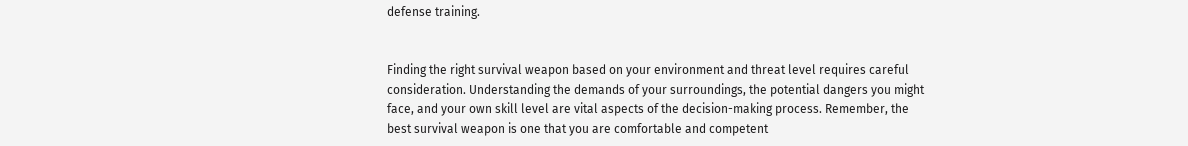defense training.


Finding the right survival weapon based on your environment and threat level requires careful consideration. Understanding the demands of your surroundings, the potential dangers you might face, and your own skill level are vital aspects of the decision-making process. Remember, the best survival weapon is one that you are comfortable and competent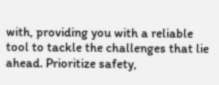with, providing you with a reliable tool to tackle the challenges that lie ahead. Prioritize safety,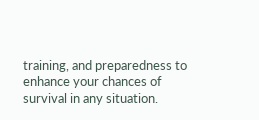training, and preparedness to enhance your chances of survival in any situation.